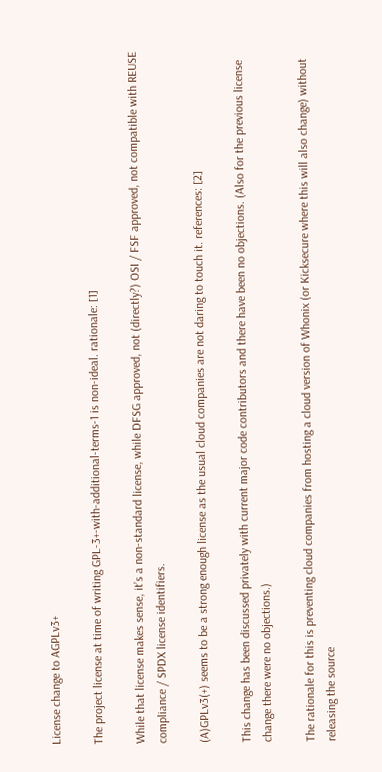License change to AGPLv3+

The project license at time of writing GPL-3+-with-additional-terms-1 is non-ideal. rationale: [1]

While that license makes sense, it’s a non-standard license, while DFSG approved, not (directly?) OSI / FSF approved, not compatible with REUSE compliance / SPDX license identifiers.

(A)GPLv3(+) seems to be a strong enough license as the usual cloud companies are not daring to touch it. references: [2]

This change has been discussed privately with current major code contributors and there have been no objections. (Also for the previous license change there were no objections.)

The rationale for this is preventing cloud companies from hosting a cloud version of Whonix (or Kicksecure where this will also change) without releasing the source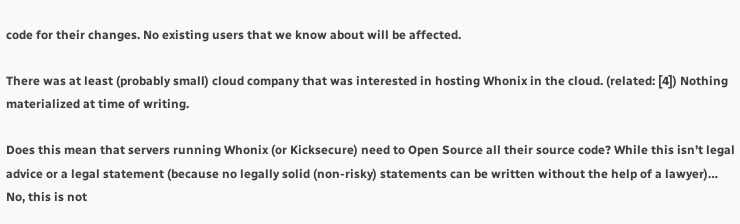code for their changes. No existing users that we know about will be affected.

There was at least (probably small) cloud company that was interested in hosting Whonix in the cloud. (related: [4]) Nothing materialized at time of writing.

Does this mean that servers running Whonix (or Kicksecure) need to Open Source all their source code? While this isn’t legal advice or a legal statement (because no legally solid (non-risky) statements can be written without the help of a lawyer)… No, this is not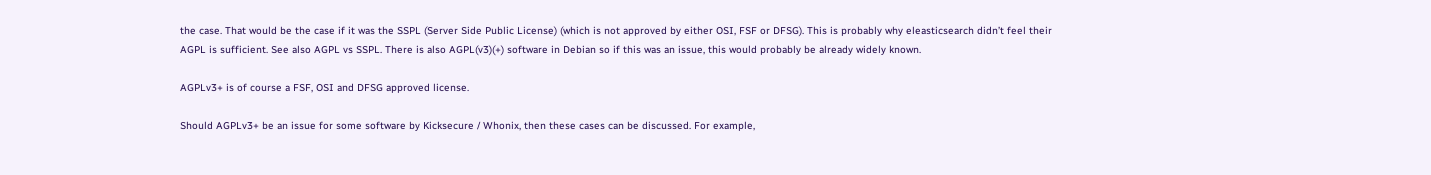the case. That would be the case if it was the SSPL (Server Side Public License) (which is not approved by either OSI, FSF or DFSG). This is probably why eleasticsearch didn’t feel their AGPL is sufficient. See also AGPL vs SSPL. There is also AGPL(v3)(+) software in Debian so if this was an issue, this would probably be already widely known.

AGPLv3+ is of course a FSF, OSI and DFSG approved license.

Should AGPLv3+ be an issue for some software by Kicksecure / Whonix, then these cases can be discussed. For example,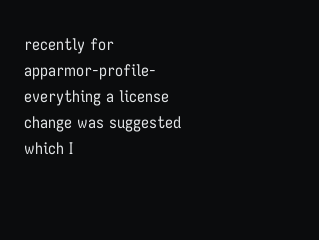recently for apparmor-profile-everything a license change was suggested which I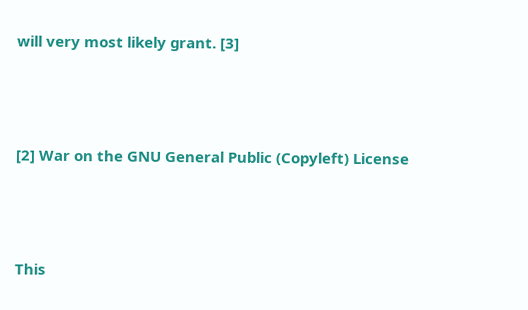will very most likely grant. [3]



[2] War on the GNU General Public (Copyleft) License



This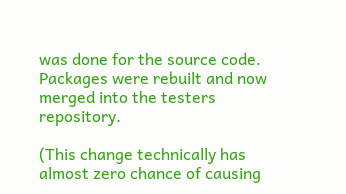was done for the source code. Packages were rebuilt and now merged into the testers repository.

(This change technically has almost zero chance of causing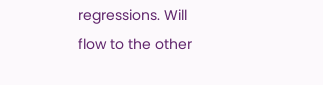regressions. Will flow to the other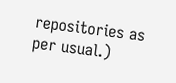repositories as per usual.)